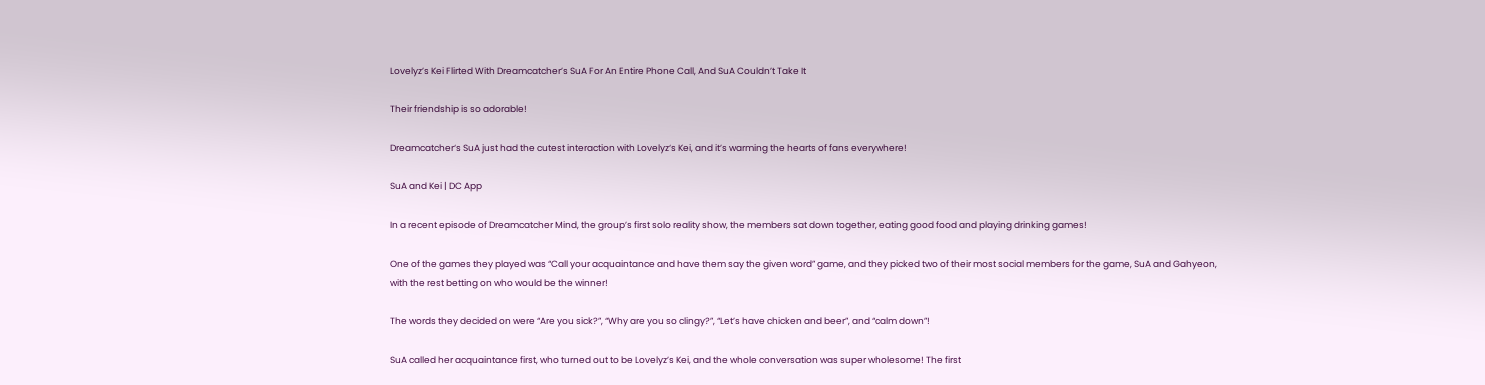Lovelyz’s Kei Flirted With Dreamcatcher’s SuA For An Entire Phone Call, And SuA Couldn’t Take It

Their friendship is so adorable!

Dreamcatcher‘s SuA just had the cutest interaction with Lovelyz‘s Kei, and it’s warming the hearts of fans everywhere!

SuA and Kei | DC App

In a recent episode of Dreamcatcher Mind, the group’s first solo reality show, the members sat down together, eating good food and playing drinking games!

One of the games they played was “Call your acquaintance and have them say the given word” game, and they picked two of their most social members for the game, SuA and Gahyeon, with the rest betting on who would be the winner!

The words they decided on were “Are you sick?”, “Why are you so clingy?”, “Let’s have chicken and beer”, and “calm down”!

SuA called her acquaintance first, who turned out to be Lovelyz’s Kei, and the whole conversation was super wholesome! The first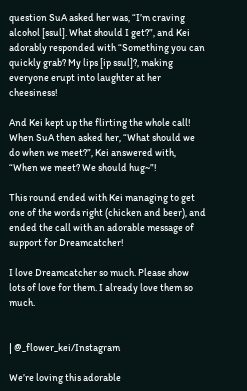question SuA asked her was, “I’m craving alcohol [ssul]. What should I get?”, and Kei adorably responded with “Something you can quickly grab? My lips [ip ssul]?, making everyone erupt into laughter at her cheesiness!

And Kei kept up the flirting the whole call! When SuA then asked her, “What should we do when we meet?”, Kei answered with, “When we meet? We should hug~”!

This round ended with Kei managing to get one of the words right (chicken and beer), and ended the call with an adorable message of support for Dreamcatcher!

I love Dreamcatcher so much. Please show lots of love for them. I already love them so much.


| @_flower_kei/Instagram

We’re loving this adorable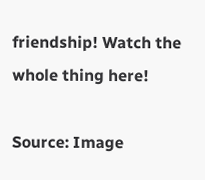friendship! Watch the whole thing here!

Source: Image